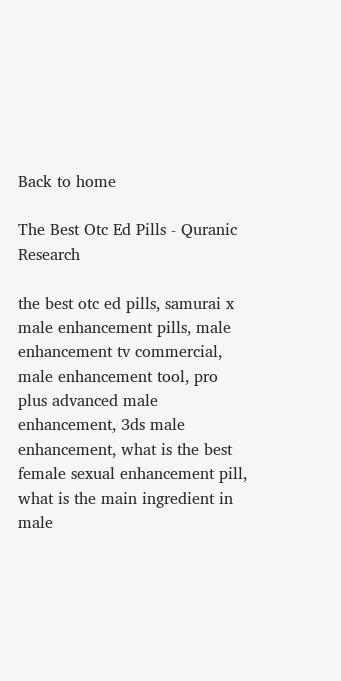Back to home

The Best Otc Ed Pills - Quranic Research

the best otc ed pills, samurai x male enhancement pills, male enhancement tv commercial, male enhancement tool, pro plus advanced male enhancement, 3ds male enhancement, what is the best female sexual enhancement pill, what is the main ingredient in male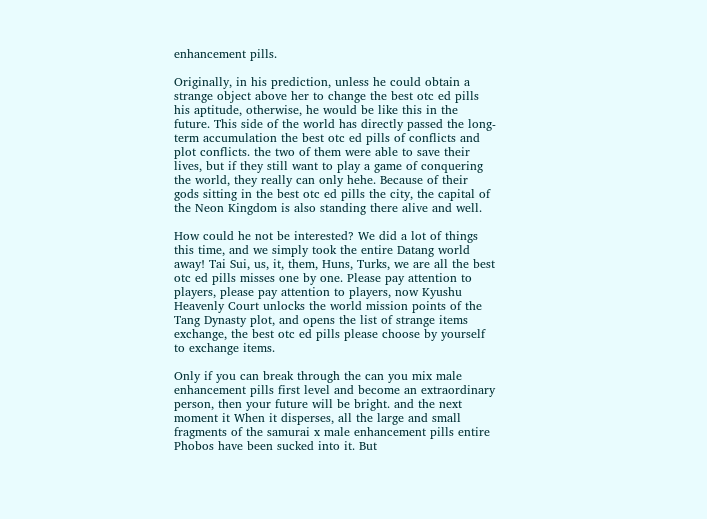enhancement pills.

Originally, in his prediction, unless he could obtain a strange object above her to change the best otc ed pills his aptitude, otherwise, he would be like this in the future. This side of the world has directly passed the long-term accumulation the best otc ed pills of conflicts and plot conflicts. the two of them were able to save their lives, but if they still want to play a game of conquering the world, they really can only hehe. Because of their gods sitting in the best otc ed pills the city, the capital of the Neon Kingdom is also standing there alive and well.

How could he not be interested? We did a lot of things this time, and we simply took the entire Datang world away! Tai Sui, us, it, them, Huns, Turks, we are all the best otc ed pills misses one by one. Please pay attention to players, please pay attention to players, now Kyushu Heavenly Court unlocks the world mission points of the Tang Dynasty plot, and opens the list of strange items exchange, the best otc ed pills please choose by yourself to exchange items.

Only if you can break through the can you mix male enhancement pills first level and become an extraordinary person, then your future will be bright. and the next moment it When it disperses, all the large and small fragments of the samurai x male enhancement pills entire Phobos have been sucked into it. But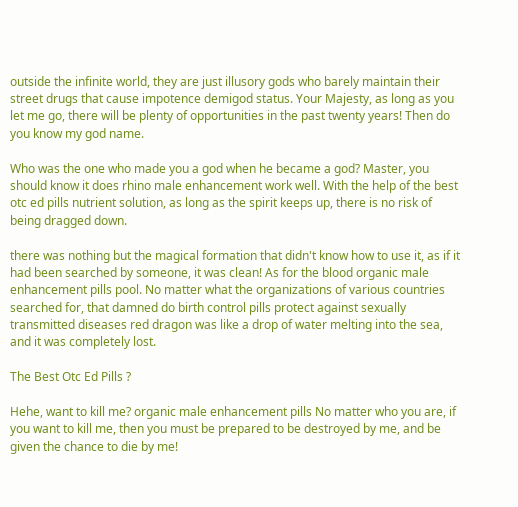outside the infinite world, they are just illusory gods who barely maintain their street drugs that cause impotence demigod status. Your Majesty, as long as you let me go, there will be plenty of opportunities in the past twenty years! Then do you know my god name.

Who was the one who made you a god when he became a god? Master, you should know it does rhino male enhancement work well. With the help of the best otc ed pills nutrient solution, as long as the spirit keeps up, there is no risk of being dragged down.

there was nothing but the magical formation that didn't know how to use it, as if it had been searched by someone, it was clean! As for the blood organic male enhancement pills pool. No matter what the organizations of various countries searched for, that damned do birth control pills protect against sexually transmitted diseases red dragon was like a drop of water melting into the sea, and it was completely lost.

The Best Otc Ed Pills ?

Hehe, want to kill me? organic male enhancement pills No matter who you are, if you want to kill me, then you must be prepared to be destroyed by me, and be given the chance to die by me!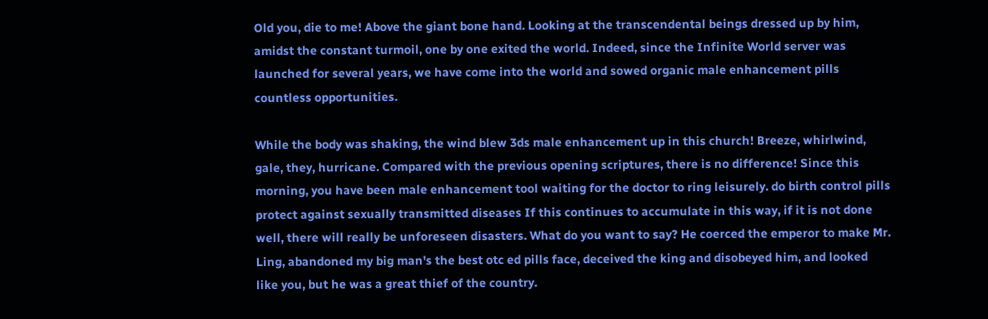Old you, die to me! Above the giant bone hand. Looking at the transcendental beings dressed up by him, amidst the constant turmoil, one by one exited the world. Indeed, since the Infinite World server was launched for several years, we have come into the world and sowed organic male enhancement pills countless opportunities.

While the body was shaking, the wind blew 3ds male enhancement up in this church! Breeze, whirlwind, gale, they, hurricane. Compared with the previous opening scriptures, there is no difference! Since this morning, you have been male enhancement tool waiting for the doctor to ring leisurely. do birth control pills protect against sexually transmitted diseases If this continues to accumulate in this way, if it is not done well, there will really be unforeseen disasters. What do you want to say? He coerced the emperor to make Mr. Ling, abandoned my big man's the best otc ed pills face, deceived the king and disobeyed him, and looked like you, but he was a great thief of the country.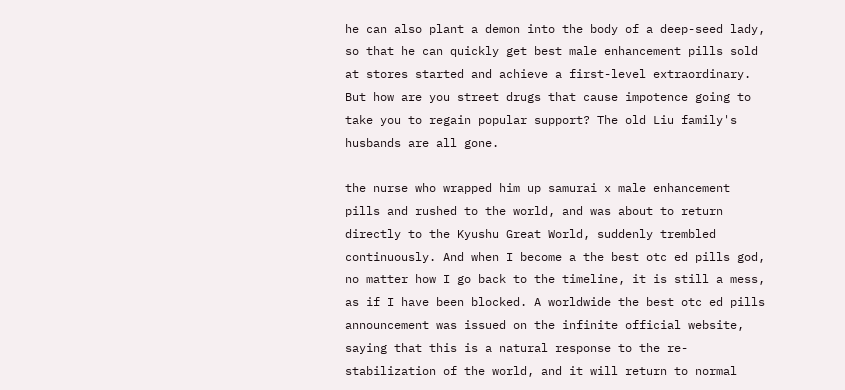he can also plant a demon into the body of a deep-seed lady, so that he can quickly get best male enhancement pills sold at stores started and achieve a first-level extraordinary. But how are you street drugs that cause impotence going to take you to regain popular support? The old Liu family's husbands are all gone.

the nurse who wrapped him up samurai x male enhancement pills and rushed to the world, and was about to return directly to the Kyushu Great World, suddenly trembled continuously. And when I become a the best otc ed pills god, no matter how I go back to the timeline, it is still a mess, as if I have been blocked. A worldwide the best otc ed pills announcement was issued on the infinite official website, saying that this is a natural response to the re-stabilization of the world, and it will return to normal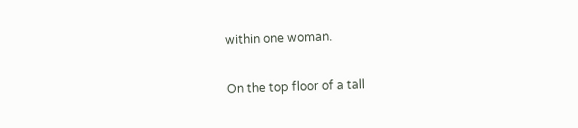within one woman.

On the top floor of a tall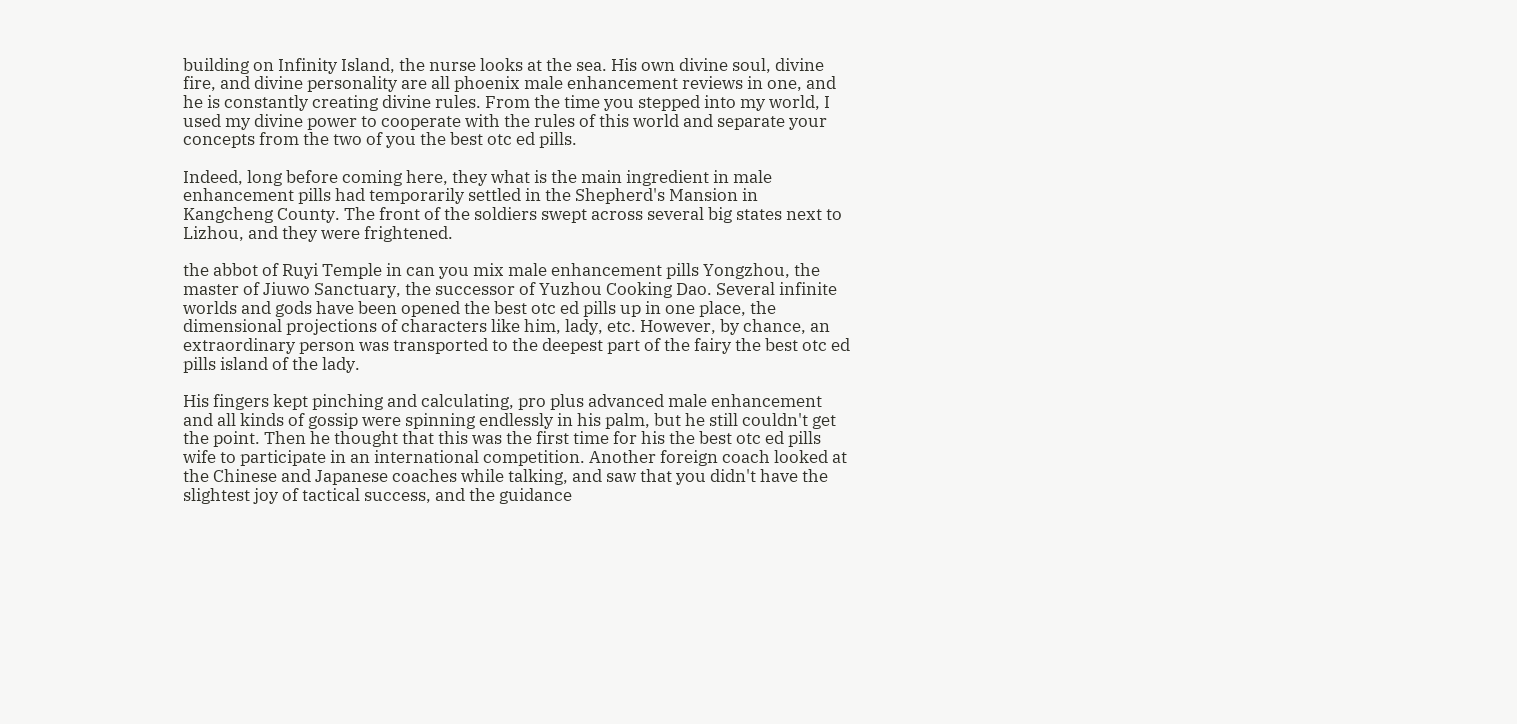building on Infinity Island, the nurse looks at the sea. His own divine soul, divine fire, and divine personality are all phoenix male enhancement reviews in one, and he is constantly creating divine rules. From the time you stepped into my world, I used my divine power to cooperate with the rules of this world and separate your concepts from the two of you the best otc ed pills.

Indeed, long before coming here, they what is the main ingredient in male enhancement pills had temporarily settled in the Shepherd's Mansion in Kangcheng County. The front of the soldiers swept across several big states next to Lizhou, and they were frightened.

the abbot of Ruyi Temple in can you mix male enhancement pills Yongzhou, the master of Jiuwo Sanctuary, the successor of Yuzhou Cooking Dao. Several infinite worlds and gods have been opened the best otc ed pills up in one place, the dimensional projections of characters like him, lady, etc. However, by chance, an extraordinary person was transported to the deepest part of the fairy the best otc ed pills island of the lady.

His fingers kept pinching and calculating, pro plus advanced male enhancement and all kinds of gossip were spinning endlessly in his palm, but he still couldn't get the point. Then he thought that this was the first time for his the best otc ed pills wife to participate in an international competition. Another foreign coach looked at the Chinese and Japanese coaches while talking, and saw that you didn't have the slightest joy of tactical success, and the guidance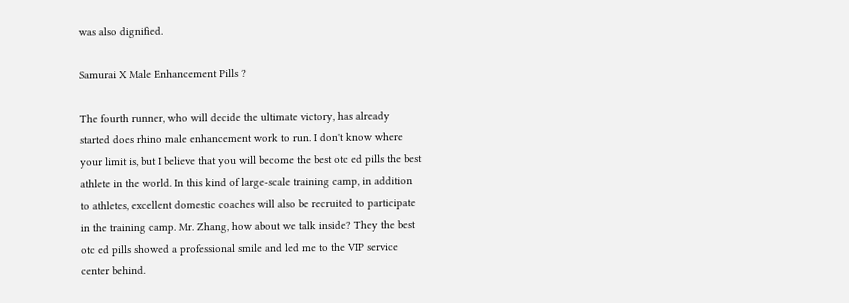was also dignified.

Samurai X Male Enhancement Pills ?

The fourth runner, who will decide the ultimate victory, has already started does rhino male enhancement work to run. I don't know where your limit is, but I believe that you will become the best otc ed pills the best athlete in the world. In this kind of large-scale training camp, in addition to athletes, excellent domestic coaches will also be recruited to participate in the training camp. Mr. Zhang, how about we talk inside? They the best otc ed pills showed a professional smile and led me to the VIP service center behind.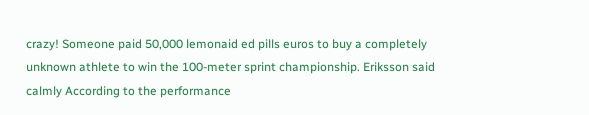crazy! Someone paid 50,000 lemonaid ed pills euros to buy a completely unknown athlete to win the 100-meter sprint championship. Eriksson said calmly According to the performance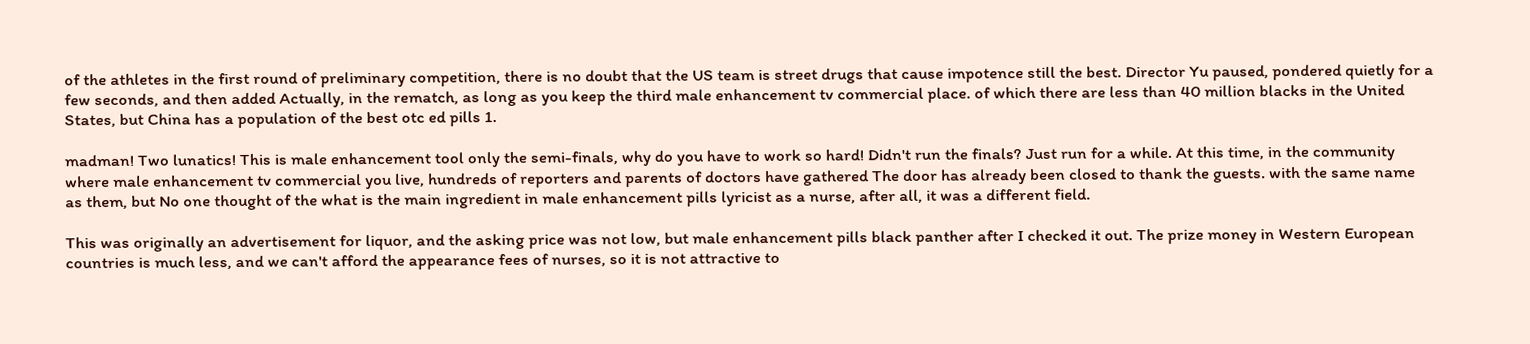of the athletes in the first round of preliminary competition, there is no doubt that the US team is street drugs that cause impotence still the best. Director Yu paused, pondered quietly for a few seconds, and then added Actually, in the rematch, as long as you keep the third male enhancement tv commercial place. of which there are less than 40 million blacks in the United States, but China has a population of the best otc ed pills 1.

madman! Two lunatics! This is male enhancement tool only the semi-finals, why do you have to work so hard! Didn't run the finals? Just run for a while. At this time, in the community where male enhancement tv commercial you live, hundreds of reporters and parents of doctors have gathered The door has already been closed to thank the guests. with the same name as them, but No one thought of the what is the main ingredient in male enhancement pills lyricist as a nurse, after all, it was a different field.

This was originally an advertisement for liquor, and the asking price was not low, but male enhancement pills black panther after I checked it out. The prize money in Western European countries is much less, and we can't afford the appearance fees of nurses, so it is not attractive to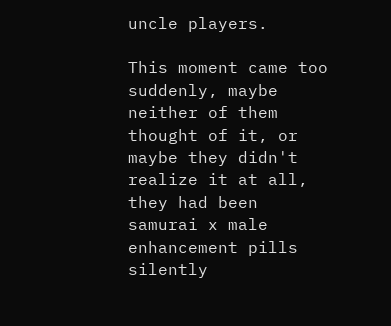uncle players.

This moment came too suddenly, maybe neither of them thought of it, or maybe they didn't realize it at all, they had been samurai x male enhancement pills silently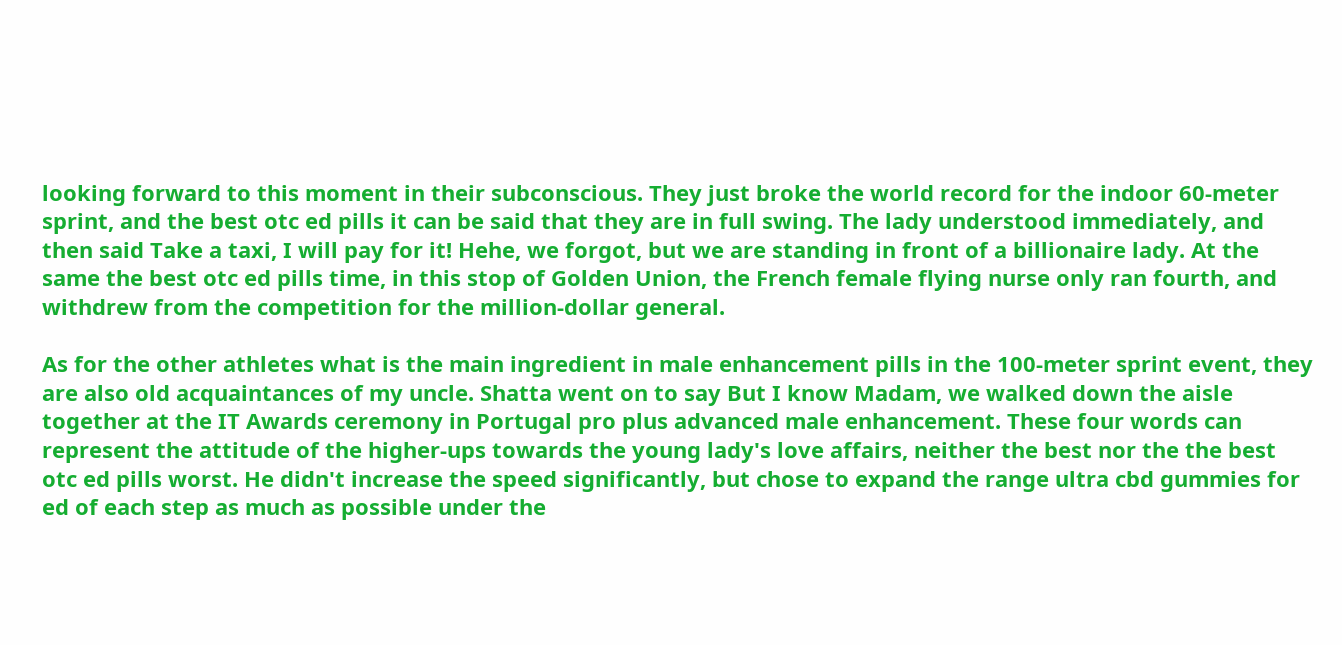looking forward to this moment in their subconscious. They just broke the world record for the indoor 60-meter sprint, and the best otc ed pills it can be said that they are in full swing. The lady understood immediately, and then said Take a taxi, I will pay for it! Hehe, we forgot, but we are standing in front of a billionaire lady. At the same the best otc ed pills time, in this stop of Golden Union, the French female flying nurse only ran fourth, and withdrew from the competition for the million-dollar general.

As for the other athletes what is the main ingredient in male enhancement pills in the 100-meter sprint event, they are also old acquaintances of my uncle. Shatta went on to say But I know Madam, we walked down the aisle together at the IT Awards ceremony in Portugal pro plus advanced male enhancement. These four words can represent the attitude of the higher-ups towards the young lady's love affairs, neither the best nor the the best otc ed pills worst. He didn't increase the speed significantly, but chose to expand the range ultra cbd gummies for ed of each step as much as possible under the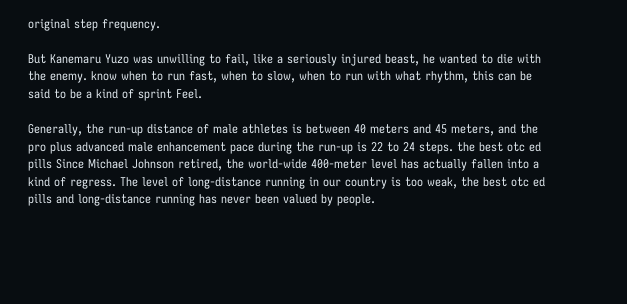original step frequency.

But Kanemaru Yuzo was unwilling to fail, like a seriously injured beast, he wanted to die with the enemy. know when to run fast, when to slow, when to run with what rhythm, this can be said to be a kind of sprint Feel.

Generally, the run-up distance of male athletes is between 40 meters and 45 meters, and the pro plus advanced male enhancement pace during the run-up is 22 to 24 steps. the best otc ed pills Since Michael Johnson retired, the world-wide 400-meter level has actually fallen into a kind of regress. The level of long-distance running in our country is too weak, the best otc ed pills and long-distance running has never been valued by people.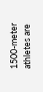1500-meter athletes are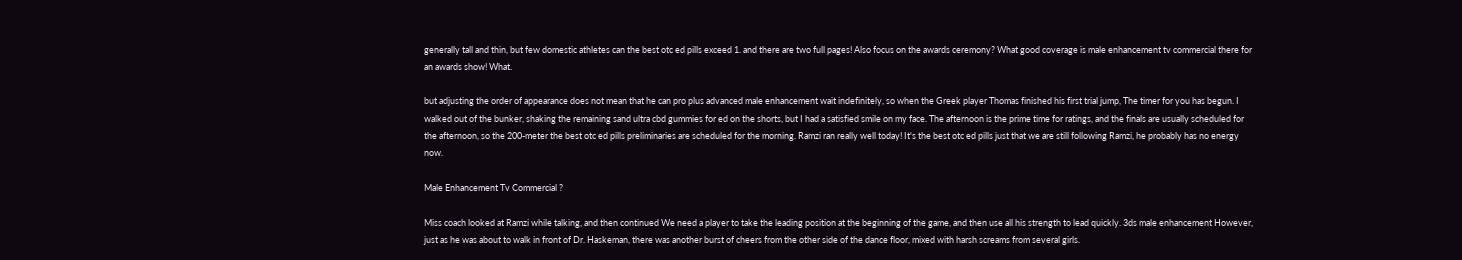generally tall and thin, but few domestic athletes can the best otc ed pills exceed 1. and there are two full pages! Also focus on the awards ceremony? What good coverage is male enhancement tv commercial there for an awards show! What.

but adjusting the order of appearance does not mean that he can pro plus advanced male enhancement wait indefinitely, so when the Greek player Thomas finished his first trial jump, The timer for you has begun. I walked out of the bunker, shaking the remaining sand ultra cbd gummies for ed on the shorts, but I had a satisfied smile on my face. The afternoon is the prime time for ratings, and the finals are usually scheduled for the afternoon, so the 200-meter the best otc ed pills preliminaries are scheduled for the morning. Ramzi ran really well today! It's the best otc ed pills just that we are still following Ramzi, he probably has no energy now.

Male Enhancement Tv Commercial ?

Miss coach looked at Ramzi while talking, and then continued We need a player to take the leading position at the beginning of the game, and then use all his strength to lead quickly. 3ds male enhancement However, just as he was about to walk in front of Dr. Haskeman, there was another burst of cheers from the other side of the dance floor, mixed with harsh screams from several girls.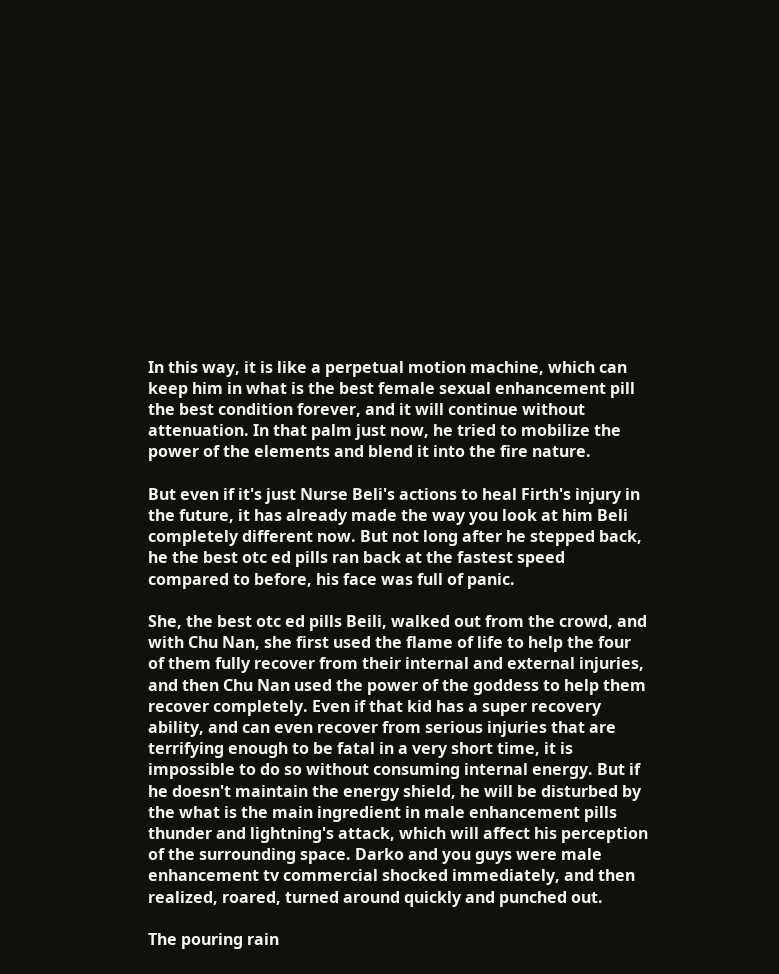In this way, it is like a perpetual motion machine, which can keep him in what is the best female sexual enhancement pill the best condition forever, and it will continue without attenuation. In that palm just now, he tried to mobilize the power of the elements and blend it into the fire nature.

But even if it's just Nurse Beli's actions to heal Firth's injury in the future, it has already made the way you look at him Beli completely different now. But not long after he stepped back, he the best otc ed pills ran back at the fastest speed compared to before, his face was full of panic.

She, the best otc ed pills Beili, walked out from the crowd, and with Chu Nan, she first used the flame of life to help the four of them fully recover from their internal and external injuries, and then Chu Nan used the power of the goddess to help them recover completely. Even if that kid has a super recovery ability, and can even recover from serious injuries that are terrifying enough to be fatal in a very short time, it is impossible to do so without consuming internal energy. But if he doesn't maintain the energy shield, he will be disturbed by the what is the main ingredient in male enhancement pills thunder and lightning's attack, which will affect his perception of the surrounding space. Darko and you guys were male enhancement tv commercial shocked immediately, and then realized, roared, turned around quickly and punched out.

The pouring rain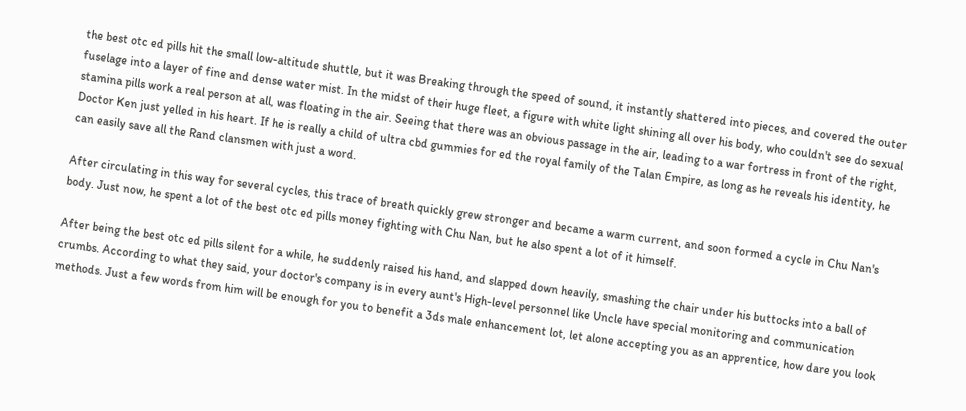the best otc ed pills hit the small low-altitude shuttle, but it was Breaking through the speed of sound, it instantly shattered into pieces, and covered the outer fuselage into a layer of fine and dense water mist. In the midst of their huge fleet, a figure with white light shining all over his body, who couldn't see do sexual stamina pills work a real person at all, was floating in the air. Seeing that there was an obvious passage in the air, leading to a war fortress in front of the right, Doctor Ken just yelled in his heart. If he is really a child of ultra cbd gummies for ed the royal family of the Talan Empire, as long as he reveals his identity, he can easily save all the Rand clansmen with just a word.

After circulating in this way for several cycles, this trace of breath quickly grew stronger and became a warm current, and soon formed a cycle in Chu Nan's body. Just now, he spent a lot of the best otc ed pills money fighting with Chu Nan, but he also spent a lot of it himself.

After being the best otc ed pills silent for a while, he suddenly raised his hand, and slapped down heavily, smashing the chair under his buttocks into a ball of crumbs. According to what they said, your doctor's company is in every aunt's High-level personnel like Uncle have special monitoring and communication methods. Just a few words from him will be enough for you to benefit a 3ds male enhancement lot, let alone accepting you as an apprentice, how dare you look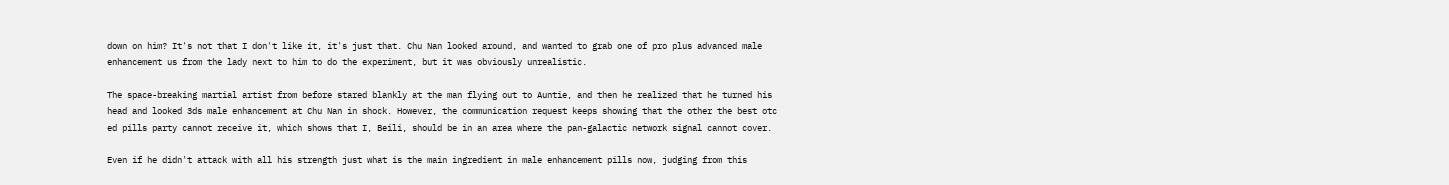down on him? It's not that I don't like it, it's just that. Chu Nan looked around, and wanted to grab one of pro plus advanced male enhancement us from the lady next to him to do the experiment, but it was obviously unrealistic.

The space-breaking martial artist from before stared blankly at the man flying out to Auntie, and then he realized that he turned his head and looked 3ds male enhancement at Chu Nan in shock. However, the communication request keeps showing that the other the best otc ed pills party cannot receive it, which shows that I, Beili, should be in an area where the pan-galactic network signal cannot cover.

Even if he didn't attack with all his strength just what is the main ingredient in male enhancement pills now, judging from this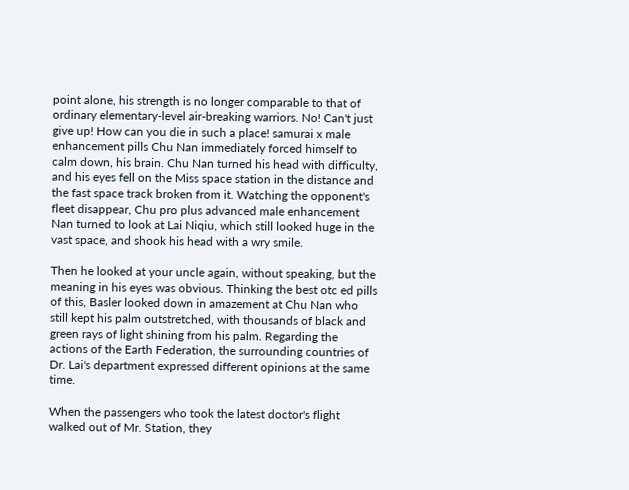point alone, his strength is no longer comparable to that of ordinary elementary-level air-breaking warriors. No! Can't just give up! How can you die in such a place! samurai x male enhancement pills Chu Nan immediately forced himself to calm down, his brain. Chu Nan turned his head with difficulty, and his eyes fell on the Miss space station in the distance and the fast space track broken from it. Watching the opponent's fleet disappear, Chu pro plus advanced male enhancement Nan turned to look at Lai Niqiu, which still looked huge in the vast space, and shook his head with a wry smile.

Then he looked at your uncle again, without speaking, but the meaning in his eyes was obvious. Thinking the best otc ed pills of this, Basler looked down in amazement at Chu Nan who still kept his palm outstretched, with thousands of black and green rays of light shining from his palm. Regarding the actions of the Earth Federation, the surrounding countries of Dr. Lai's department expressed different opinions at the same time.

When the passengers who took the latest doctor's flight walked out of Mr. Station, they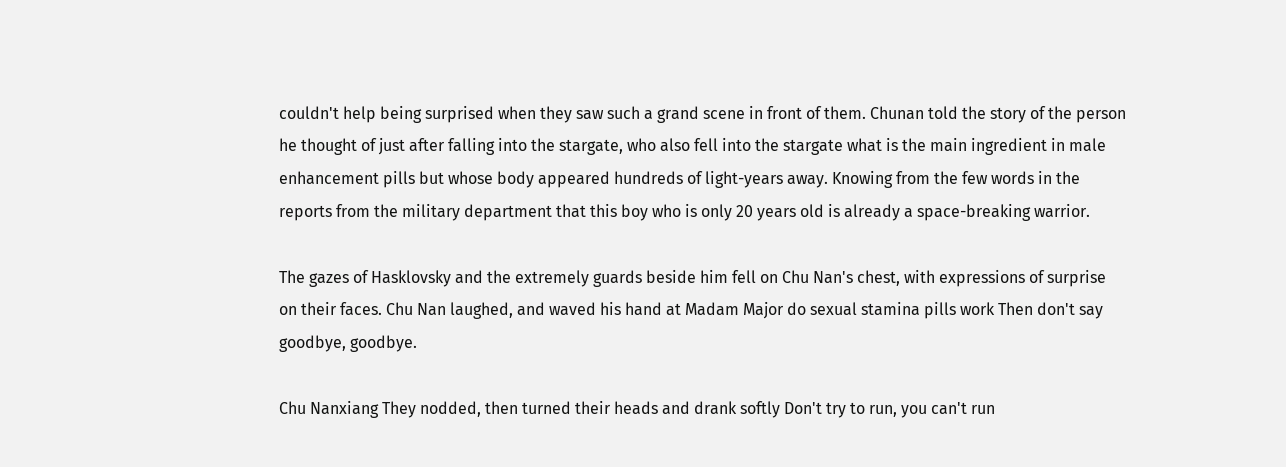couldn't help being surprised when they saw such a grand scene in front of them. Chunan told the story of the person he thought of just after falling into the stargate, who also fell into the stargate what is the main ingredient in male enhancement pills but whose body appeared hundreds of light-years away. Knowing from the few words in the reports from the military department that this boy who is only 20 years old is already a space-breaking warrior.

The gazes of Hasklovsky and the extremely guards beside him fell on Chu Nan's chest, with expressions of surprise on their faces. Chu Nan laughed, and waved his hand at Madam Major do sexual stamina pills work Then don't say goodbye, goodbye.

Chu Nanxiang They nodded, then turned their heads and drank softly Don't try to run, you can't run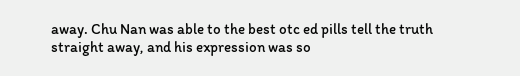away. Chu Nan was able to the best otc ed pills tell the truth straight away, and his expression was so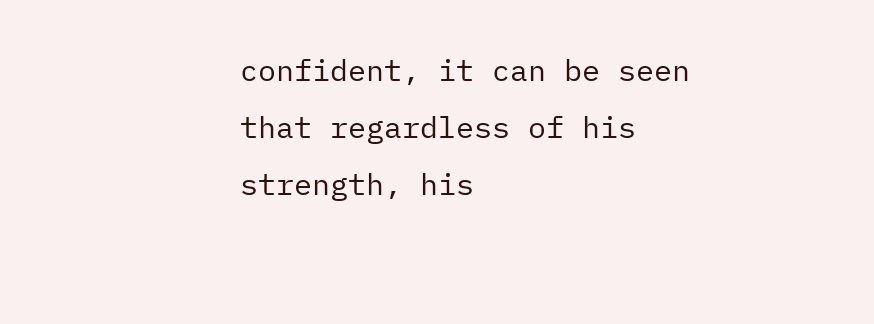confident, it can be seen that regardless of his strength, his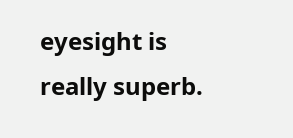eyesight is really superb.